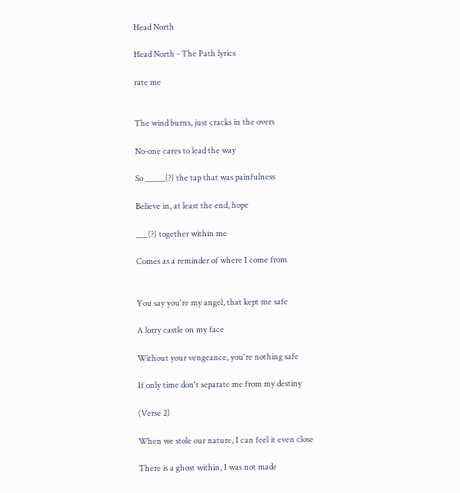Head North

Head North - The Path lyrics

rate me


The wind burns, just cracks in the overs

No-one cares to lead the way

So _____(?) the tap that was painfulness

Believe in, at least the end, hope

___(?) together within me

Comes as a reminder of where I come from


You say you're my angel, that kept me safe

A lorry castle on my face

Without your vengeance, you're nothing safe

If only time don't separate me from my destiny

(Verse 2)

When we stole our nature, I can feel it even close

There is a ghost within, I was not made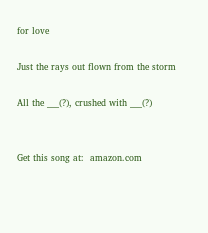for love

Just the rays out flown from the storm

All the ___(?), crushed with ___(?)


Get this song at:  amazon.com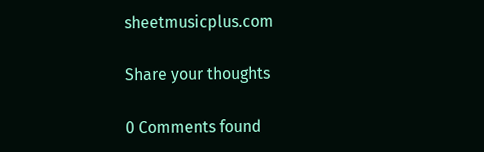sheetmusicplus.com

Share your thoughts

0 Comments found